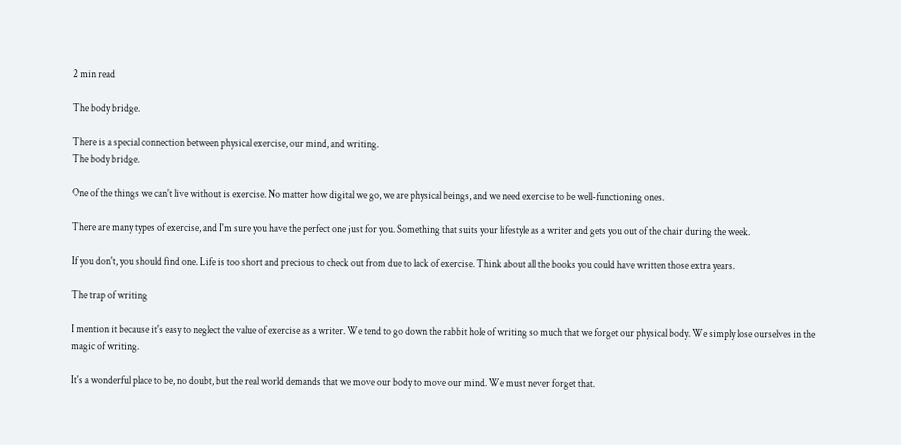2 min read

The body bridge.

There is a special connection between physical exercise, our mind, and writing.
The body bridge.

One of the things we can't live without is exercise. No matter how digital we go, we are physical beings, and we need exercise to be well-functioning ones.

There are many types of exercise, and I'm sure you have the perfect one just for you. Something that suits your lifestyle as a writer and gets you out of the chair during the week.

If you don't, you should find one. Life is too short and precious to check out from due to lack of exercise. Think about all the books you could have written those extra years.

The trap of writing

I mention it because it's easy to neglect the value of exercise as a writer. We tend to go down the rabbit hole of writing so much that we forget our physical body. We simply lose ourselves in the magic of writing.

It's a wonderful place to be, no doubt, but the real world demands that we move our body to move our mind. We must never forget that.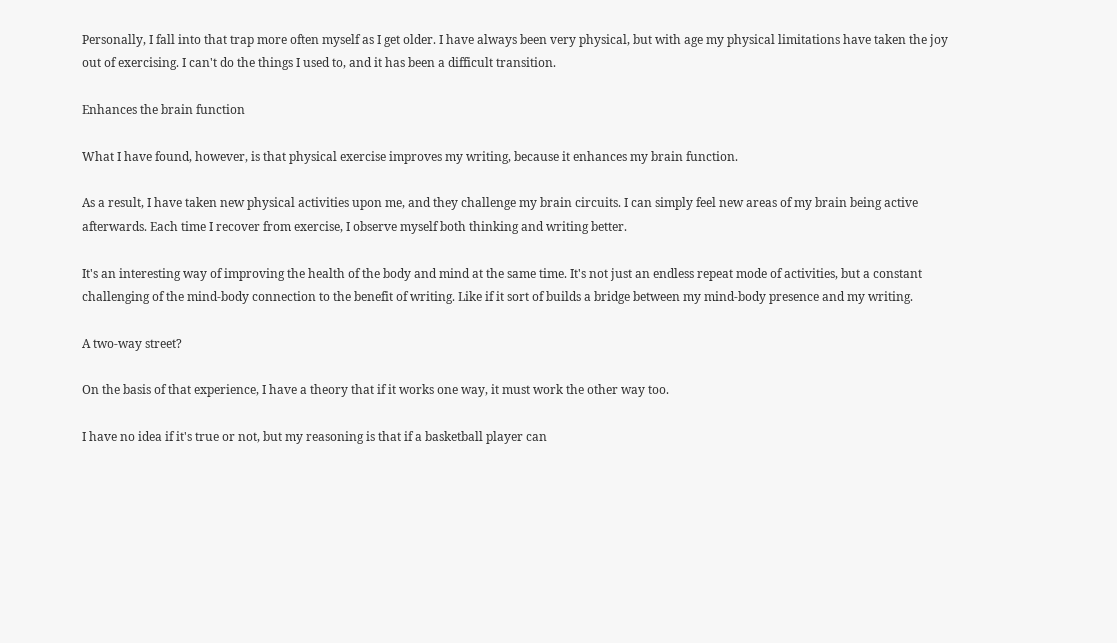Personally, I fall into that trap more often myself as I get older. I have always been very physical, but with age my physical limitations have taken the joy out of exercising. I can't do the things I used to, and it has been a difficult transition.

Enhances the brain function

What I have found, however, is that physical exercise improves my writing, because it enhances my brain function.

As a result, I have taken new physical activities upon me, and they challenge my brain circuits. I can simply feel new areas of my brain being active afterwards. Each time I recover from exercise, I observe myself both thinking and writing better.

It's an interesting way of improving the health of the body and mind at the same time. It's not just an endless repeat mode of activities, but a constant challenging of the mind-body connection to the benefit of writing. Like if it sort of builds a bridge between my mind-body presence and my writing.

A two-way street?

On the basis of that experience, I have a theory that if it works one way, it must work the other way too.

I have no idea if it's true or not, but my reasoning is that if a basketball player can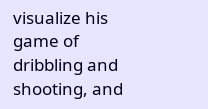visualize his game of dribbling and shooting, and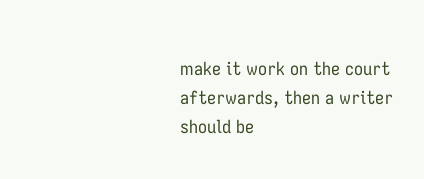make it work on the court afterwards, then a writer should be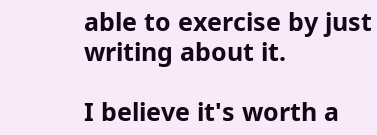able to exercise by just writing about it.

I believe it's worth a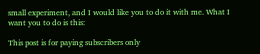small experiment, and I would like you to do it with me. What I want you to do is this:

This post is for paying subscribers only